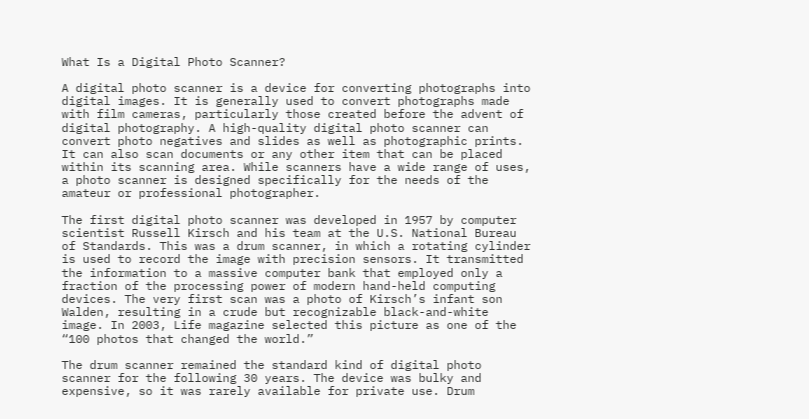What Is a Digital Photo Scanner?

A digital photo scanner is a device for converting photographs into digital images. It is generally used to convert photographs made with film cameras, particularly those created before the advent of digital photography. A high-quality digital photo scanner can convert photo negatives and slides as well as photographic prints. It can also scan documents or any other item that can be placed within its scanning area. While scanners have a wide range of uses, a photo scanner is designed specifically for the needs of the amateur or professional photographer.

The first digital photo scanner was developed in 1957 by computer scientist Russell Kirsch and his team at the U.S. National Bureau of Standards. This was a drum scanner, in which a rotating cylinder is used to record the image with precision sensors. It transmitted the information to a massive computer bank that employed only a fraction of the processing power of modern hand-held computing devices. The very first scan was a photo of Kirsch’s infant son Walden, resulting in a crude but recognizable black-and-white image. In 2003, Life magazine selected this picture as one of the “100 photos that changed the world.”

The drum scanner remained the standard kind of digital photo scanner for the following 30 years. The device was bulky and expensive, so it was rarely available for private use. Drum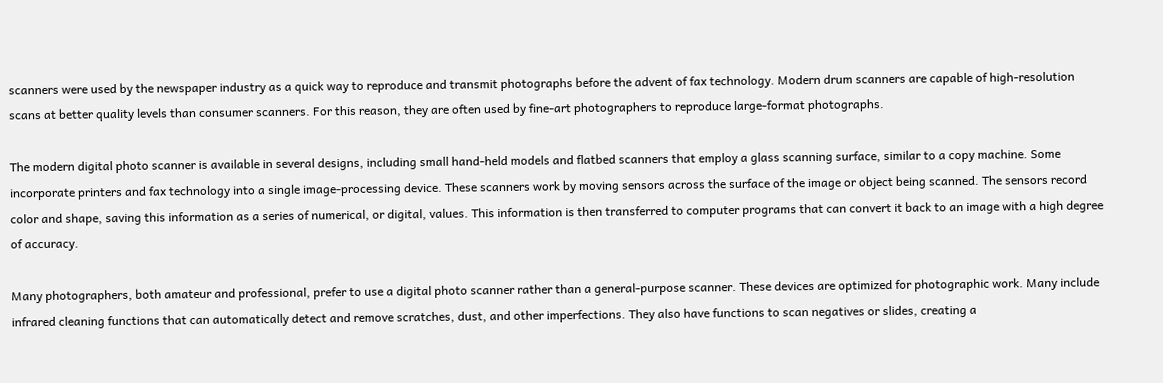scanners were used by the newspaper industry as a quick way to reproduce and transmit photographs before the advent of fax technology. Modern drum scanners are capable of high-resolution scans at better quality levels than consumer scanners. For this reason, they are often used by fine-art photographers to reproduce large-format photographs.

The modern digital photo scanner is available in several designs, including small hand-held models and flatbed scanners that employ a glass scanning surface, similar to a copy machine. Some incorporate printers and fax technology into a single image-processing device. These scanners work by moving sensors across the surface of the image or object being scanned. The sensors record color and shape, saving this information as a series of numerical, or digital, values. This information is then transferred to computer programs that can convert it back to an image with a high degree of accuracy.

Many photographers, both amateur and professional, prefer to use a digital photo scanner rather than a general-purpose scanner. These devices are optimized for photographic work. Many include infrared cleaning functions that can automatically detect and remove scratches, dust, and other imperfections. They also have functions to scan negatives or slides, creating a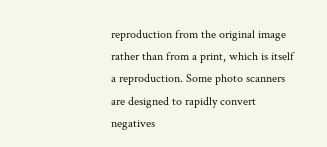reproduction from the original image rather than from a print, which is itself a reproduction. Some photo scanners are designed to rapidly convert negatives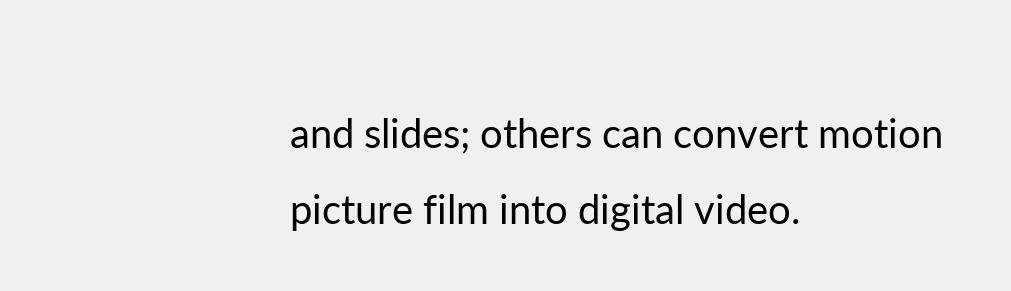and slides; others can convert motion picture film into digital video.